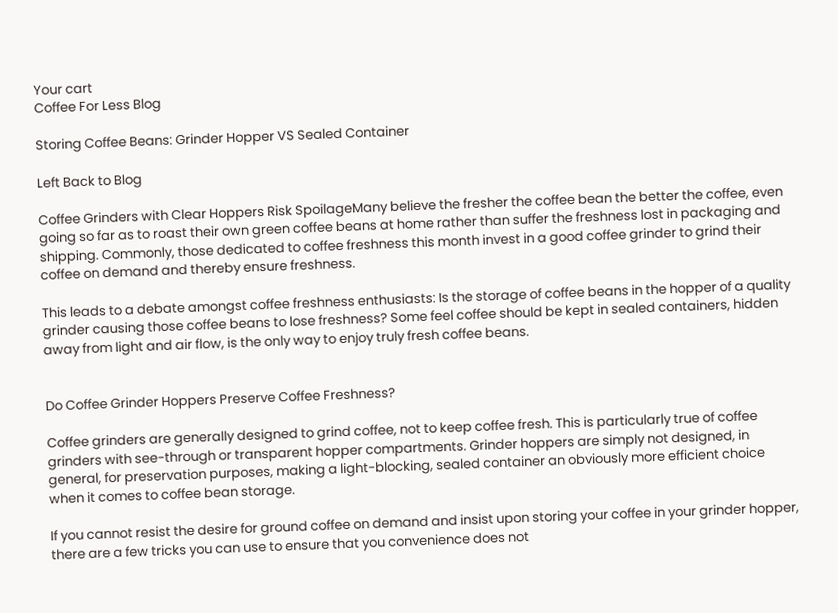Your cart
Coffee For Less Blog

Storing Coffee Beans: Grinder Hopper VS Sealed Container

Left Back to Blog

Coffee Grinders with Clear Hoppers Risk SpoilageMany believe the fresher the coffee bean the better the coffee, even going so far as to roast their own green coffee beans at home rather than suffer the freshness lost in packaging and shipping. Commonly, those dedicated to coffee freshness this month invest in a good coffee grinder to grind their coffee on demand and thereby ensure freshness.

This leads to a debate amongst coffee freshness enthusiasts: Is the storage of coffee beans in the hopper of a quality grinder causing those coffee beans to lose freshness? Some feel coffee should be kept in sealed containers, hidden away from light and air flow, is the only way to enjoy truly fresh coffee beans.


Do Coffee Grinder Hoppers Preserve Coffee Freshness?

Coffee grinders are generally designed to grind coffee, not to keep coffee fresh. This is particularly true of coffee grinders with see-through or transparent hopper compartments. Grinder hoppers are simply not designed, in general, for preservation purposes, making a light-blocking, sealed container an obviously more efficient choice when it comes to coffee bean storage.

If you cannot resist the desire for ground coffee on demand and insist upon storing your coffee in your grinder hopper, there are a few tricks you can use to ensure that you convenience does not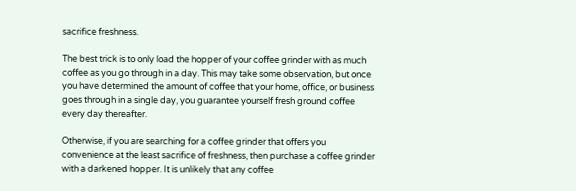sacrifice freshness.

The best trick is to only load the hopper of your coffee grinder with as much coffee as you go through in a day. This may take some observation, but once you have determined the amount of coffee that your home, office, or business goes through in a single day, you guarantee yourself fresh ground coffee every day thereafter.

Otherwise, if you are searching for a coffee grinder that offers you convenience at the least sacrifice of freshness, then purchase a coffee grinder with a darkened hopper. It is unlikely that any coffee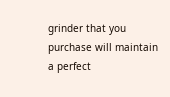grinder that you purchase will maintain a perfect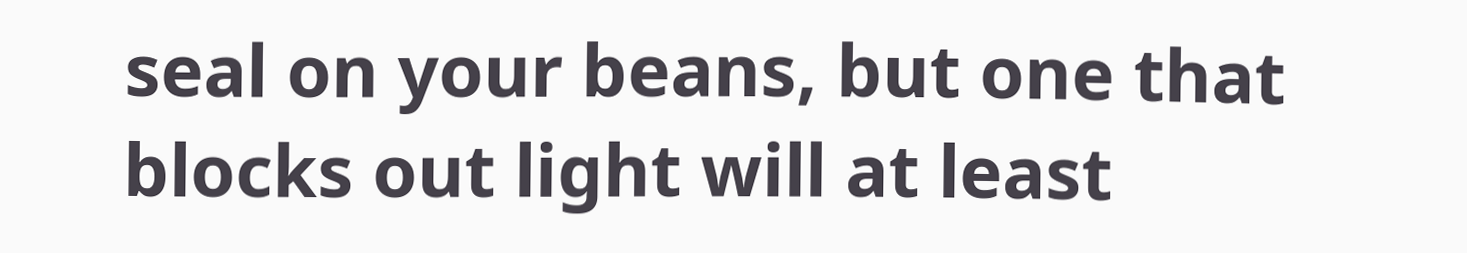seal on your beans, but one that blocks out light will at least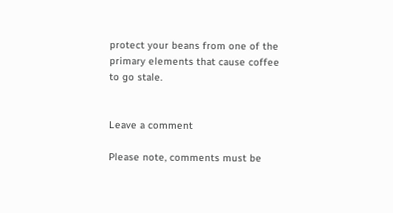protect your beans from one of the primary elements that cause coffee to go stale.


Leave a comment

Please note, comments must be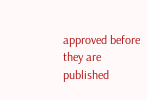approved before they are published